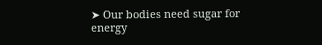➤ Our bodies need sugar for energy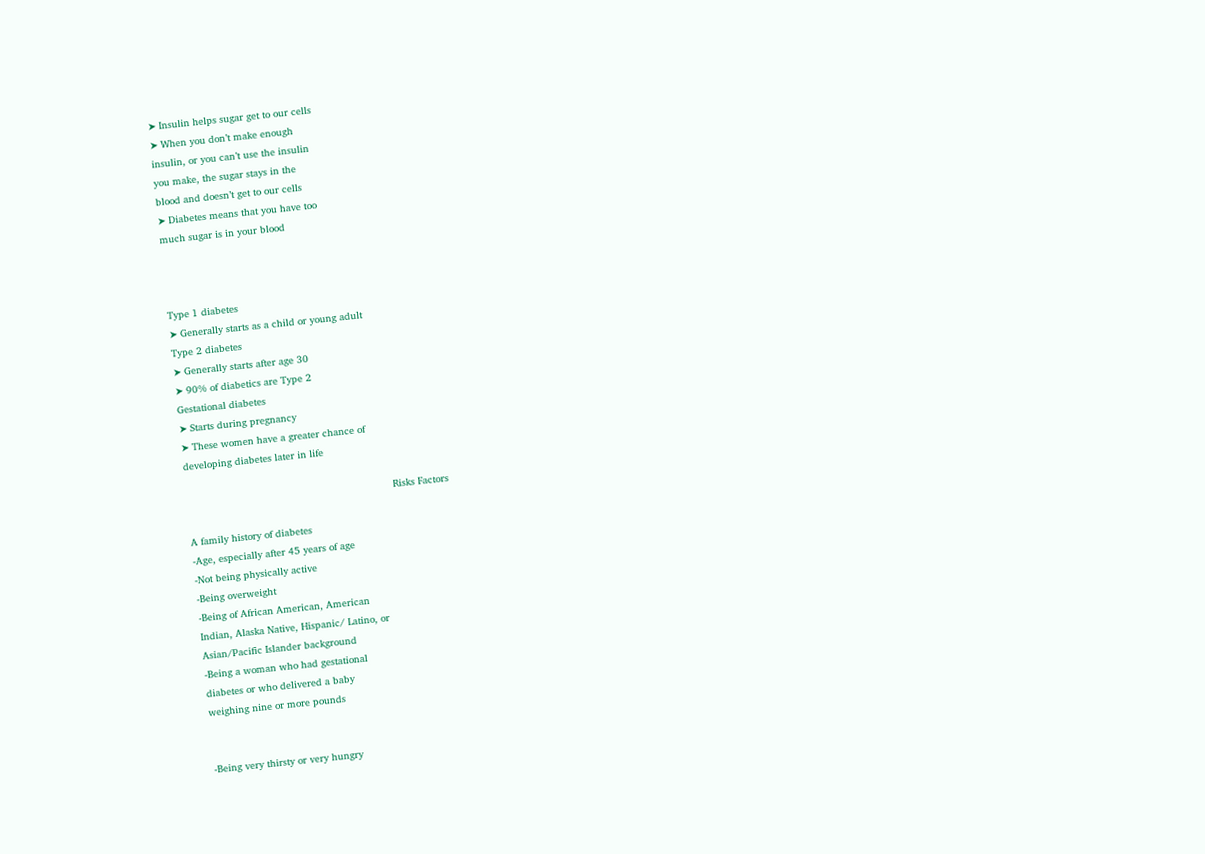➤ Insulin helps sugar get to our cells
➤ When you don’t make enough
insulin, or you can’t use the insulin
you make, the sugar stays in the
blood and doesn’t get to our cells
➤ Diabetes means that you have too
much sugar is in your blood



Type 1 diabetes
➤ Generally starts as a child or young adult
Type 2 diabetes
➤ Generally starts after age 30
➤ 90% of diabetics are Type 2
Gestational diabetes
➤ Starts during pregnancy
➤ These women have a greater chance of
developing diabetes later in life

                                                                     Risks Factors

A family history of diabetes
-Age, especially after 45 years of age
-Not being physically active
-Being overweight
-Being of African American, American
Indian, Alaska Native, Hispanic/ Latino, or
Asian/Pacific Islander background
-Being a woman who had gestational
diabetes or who delivered a baby
weighing nine or more pounds


-Being very thirsty or very hungry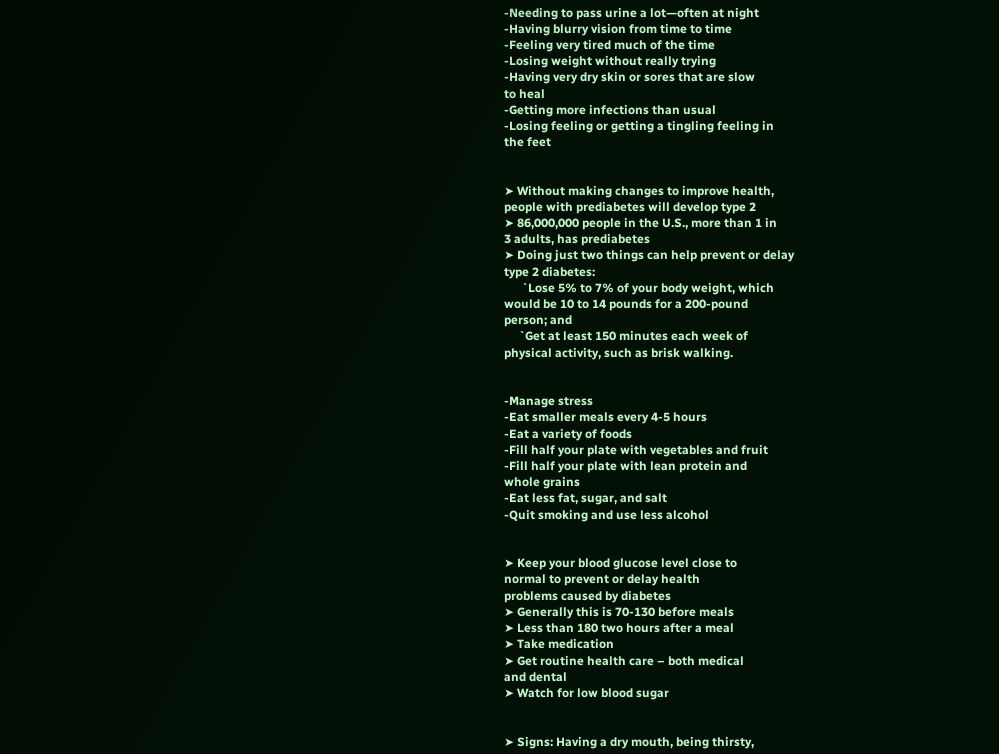-Needing to pass urine a lot—often at night
-Having blurry vision from time to time
-Feeling very tired much of the time
-Losing weight without really trying
-Having very dry skin or sores that are slow
to heal
-Getting more infections than usual
-Losing feeling or getting a tingling feeling in
the feet


➤ Without making changes to improve health,
people with prediabetes will develop type 2
➤ 86,000,000 people in the U.S., more than 1 in
3 adults, has prediabetes
➤ Doing just two things can help prevent or delay
type 2 diabetes:
      `Lose 5% to 7% of your body weight, which
would be 10 to 14 pounds for a 200-pound
person; and
     `Get at least 150 minutes each week of
physical activity, such as brisk walking.


-Manage stress
-Eat smaller meals every 4-5 hours
-Eat a variety of foods
-Fill half your plate with vegetables and fruit
-Fill half your plate with lean protein and
whole grains
-Eat less fat, sugar, and salt
-Quit smoking and use less alcohol


➤ Keep your blood glucose level close to
normal to prevent or delay health
problems caused by diabetes
➤ Generally this is 70-130 before meals
➤ Less than 180 two hours after a meal
➤ Take medication
➤ Get routine health care – both medical
and dental
➤ Watch for low blood sugar


➤ Signs: Having a dry mouth, being thirsty,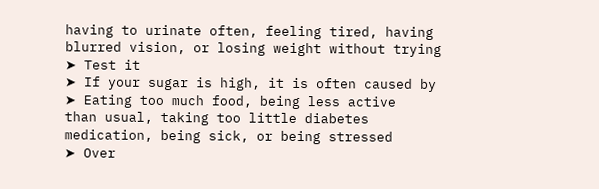having to urinate often, feeling tired, having
blurred vision, or losing weight without trying
➤ Test it
➤ If your sugar is high, it is often caused by
➤ Eating too much food, being less active
than usual, taking too little diabetes
medication, being sick, or being stressed
➤ Over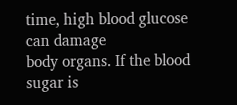time, high blood glucose can damage
body organs. If the blood sugar is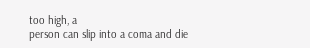too high, a
person can slip into a coma and die